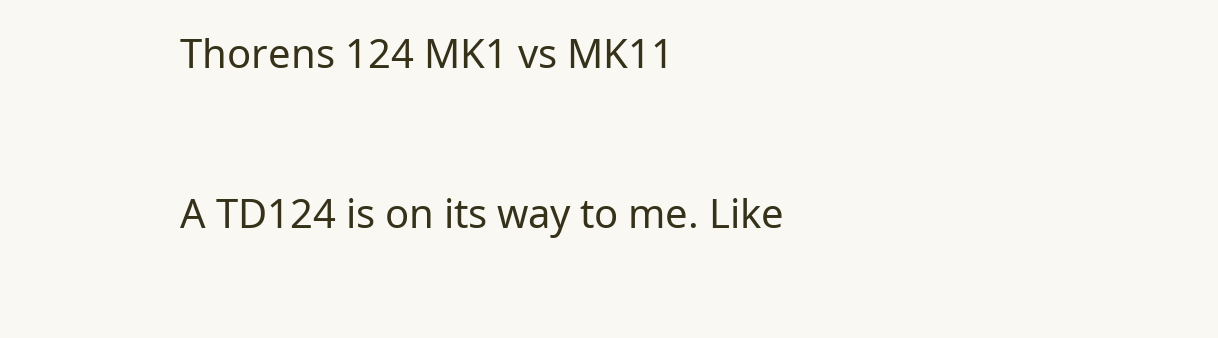Thorens 124 MK1 vs MK11

A TD124 is on its way to me. Like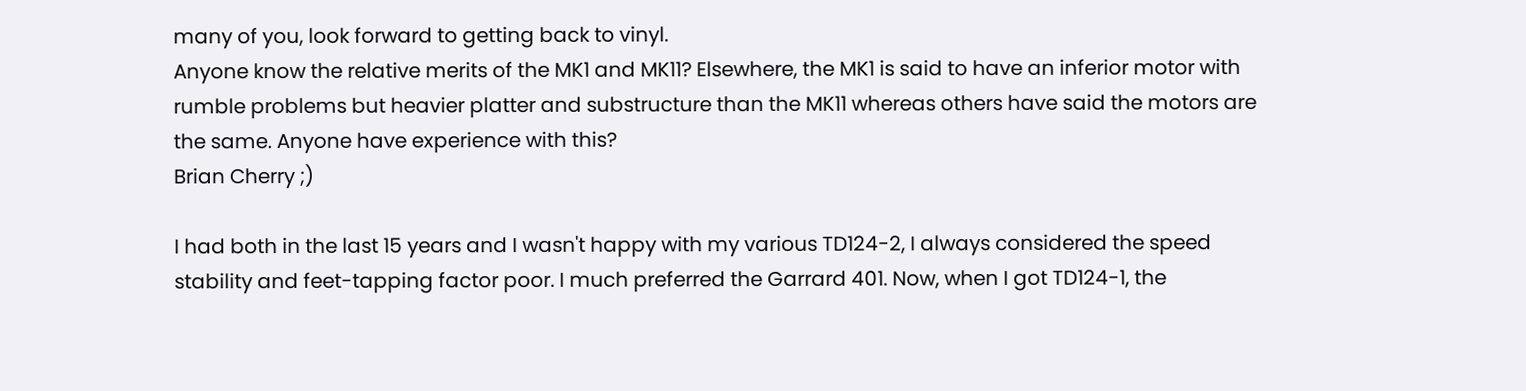many of you, look forward to getting back to vinyl.
Anyone know the relative merits of the MK1 and MK11? Elsewhere, the MK1 is said to have an inferior motor with rumble problems but heavier platter and substructure than the MK11 whereas others have said the motors are the same. Anyone have experience with this?
Brian Cherry ;)

I had both in the last 15 years and I wasn't happy with my various TD124-2, I always considered the speed stability and feet-tapping factor poor. I much preferred the Garrard 401. Now, when I got TD124-1, the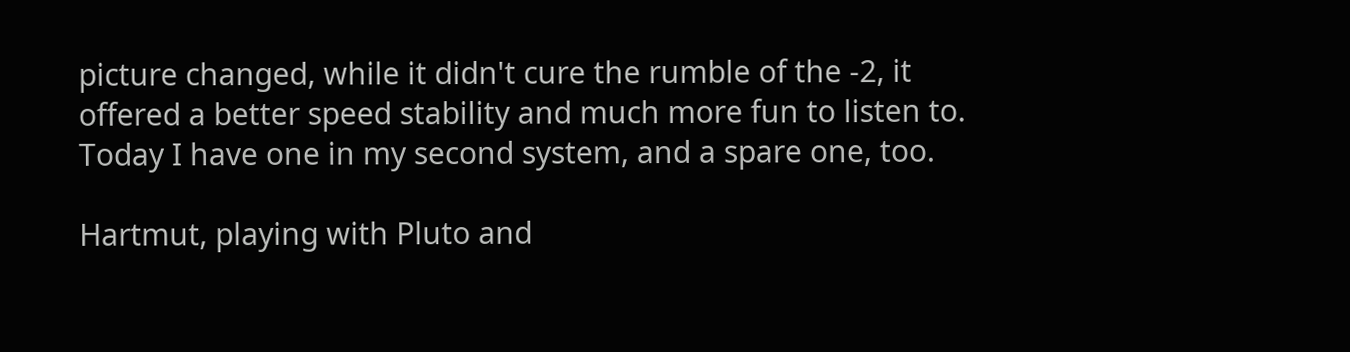picture changed, while it didn't cure the rumble of the -2, it offered a better speed stability and much more fun to listen to. Today I have one in my second system, and a spare one, too.

Hartmut, playing with Pluto and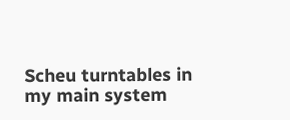Scheu turntables in my main system